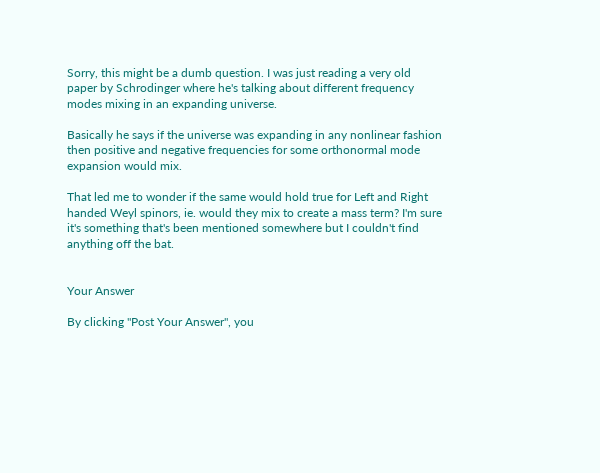Sorry, this might be a dumb question. I was just reading a very old paper by Schrodinger where he's talking about different frequency modes mixing in an expanding universe.

Basically he says if the universe was expanding in any nonlinear fashion then positive and negative frequencies for some orthonormal mode expansion would mix.

That led me to wonder if the same would hold true for Left and Right handed Weyl spinors, ie. would they mix to create a mass term? I'm sure it's something that's been mentioned somewhere but I couldn't find anything off the bat.


Your Answer

By clicking "Post Your Answer", you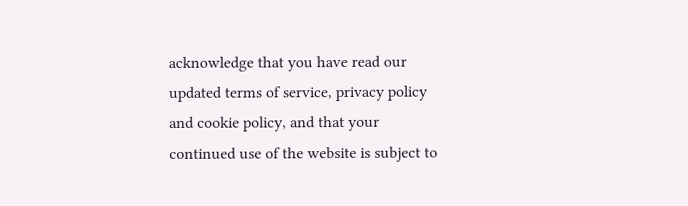acknowledge that you have read our updated terms of service, privacy policy and cookie policy, and that your continued use of the website is subject to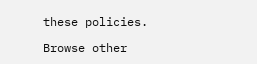these policies.

Browse other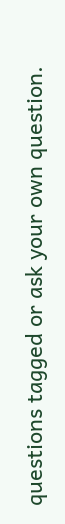questions tagged or ask your own question.